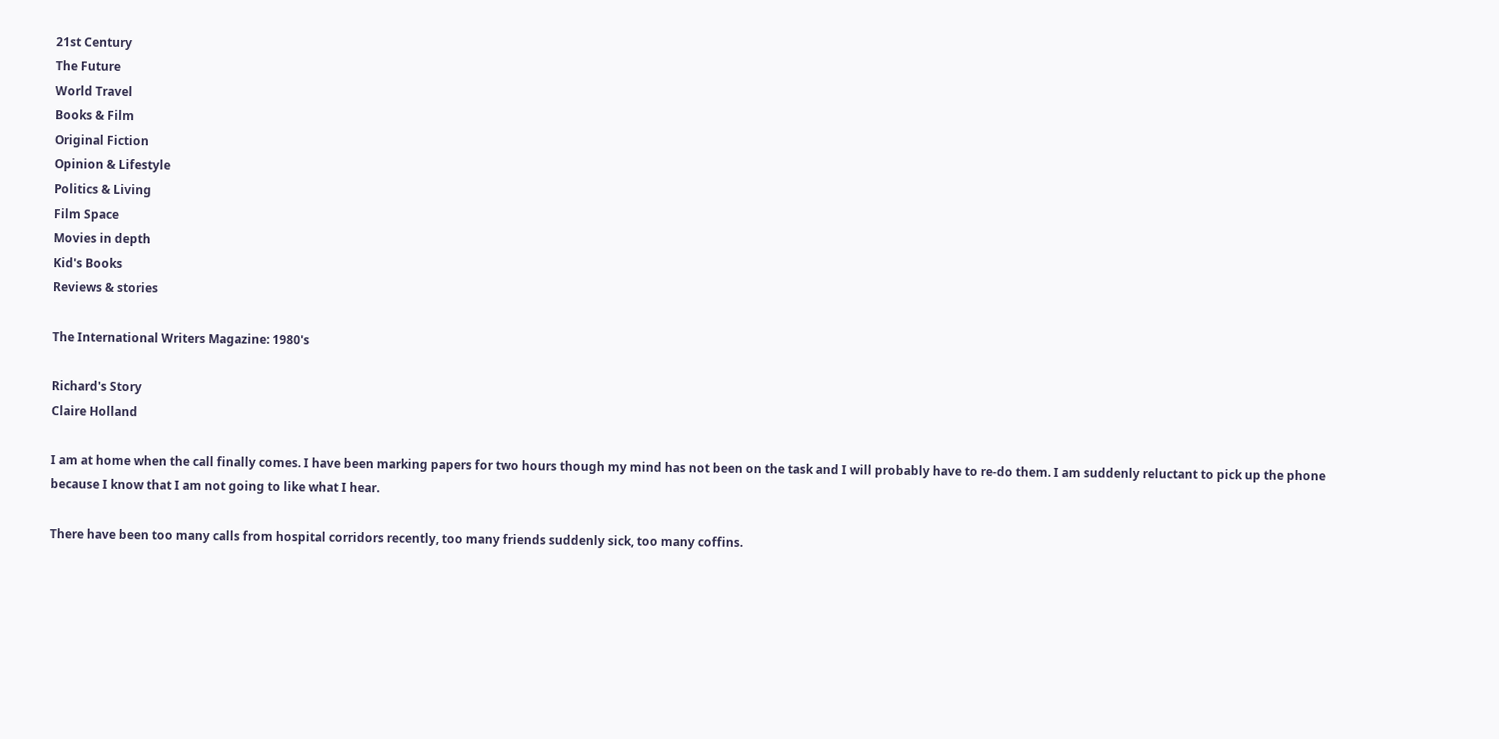21st Century
The Future
World Travel
Books & Film
Original Fiction
Opinion & Lifestyle
Politics & Living
Film Space
Movies in depth
Kid's Books
Reviews & stories

The International Writers Magazine: 1980's

Richard's Story
Claire Holland

I am at home when the call finally comes. I have been marking papers for two hours though my mind has not been on the task and I will probably have to re-do them. I am suddenly reluctant to pick up the phone because I know that I am not going to like what I hear.

There have been too many calls from hospital corridors recently, too many friends suddenly sick, too many coffins.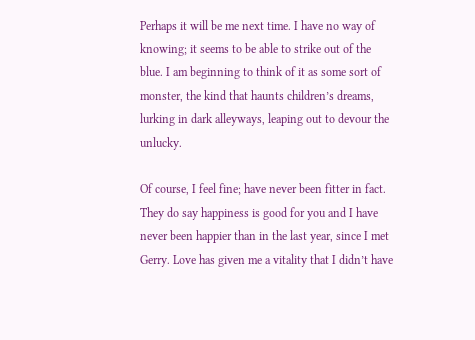Perhaps it will be me next time. I have no way of knowing; it seems to be able to strike out of the blue. I am beginning to think of it as some sort of monster, the kind that haunts children’s dreams, lurking in dark alleyways, leaping out to devour the unlucky.

Of course, I feel fine; have never been fitter in fact. They do say happiness is good for you and I have never been happier than in the last year, since I met Gerry. Love has given me a vitality that I didn’t have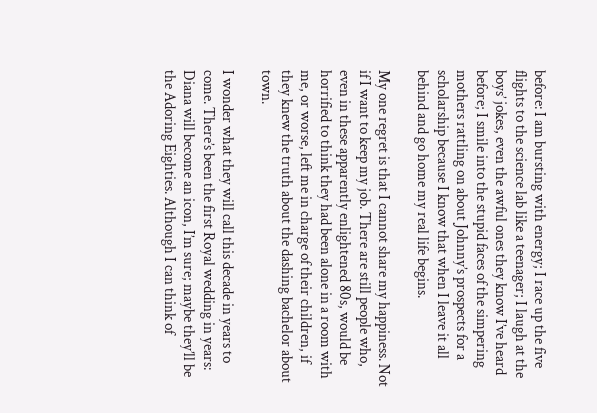before: I am bursting with energy; I race up the five flights to the science lab like a teenager; I laugh at the boys’ jokes, even the awful ones they know I’ve heard before; I smile into the stupid faces of the simpering mothers rattling on about Johnny’s prospects for a scholarship because I know that when I leave it all behind and go home my real life begins.

My one regret is that I cannot share my happiness. Not if I want to keep my job. There are still people who, even in these apparently enlightened 80s, would be horrified to think they had been alone in a room with me, or worse, left me in charge of their children, if they knew the truth about the dashing bachelor about town.

I wonder what they will call this decade in years to come. There’s been the first Royal wedding in years: Diana will become an icon, I’m sure; maybe they’ll be the Adoring Eighties. Although I can think of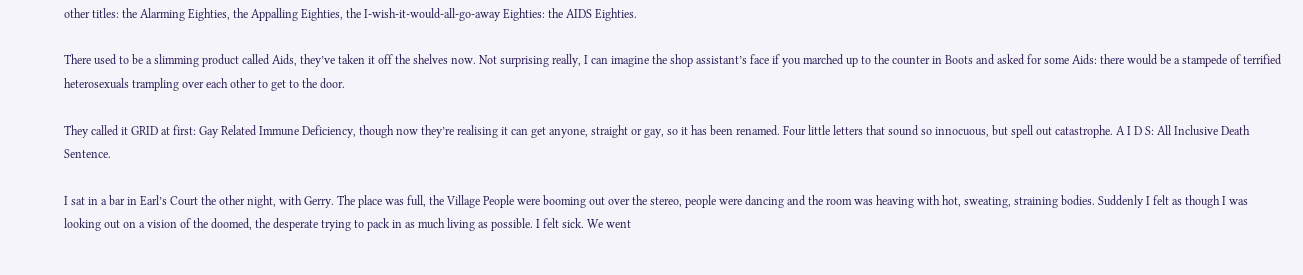other titles: the Alarming Eighties, the Appalling Eighties, the I-wish-it-would-all-go-away Eighties: the AIDS Eighties.

There used to be a slimming product called Aids, they’ve taken it off the shelves now. Not surprising really, I can imagine the shop assistant’s face if you marched up to the counter in Boots and asked for some Aids: there would be a stampede of terrified heterosexuals trampling over each other to get to the door.

They called it GRID at first: Gay Related Immune Deficiency, though now they’re realising it can get anyone, straight or gay, so it has been renamed. Four little letters that sound so innocuous, but spell out catastrophe. A I D S: All Inclusive Death Sentence.

I sat in a bar in Earl’s Court the other night, with Gerry. The place was full, the Village People were booming out over the stereo, people were dancing and the room was heaving with hot, sweating, straining bodies. Suddenly I felt as though I was looking out on a vision of the doomed, the desperate trying to pack in as much living as possible. I felt sick. We went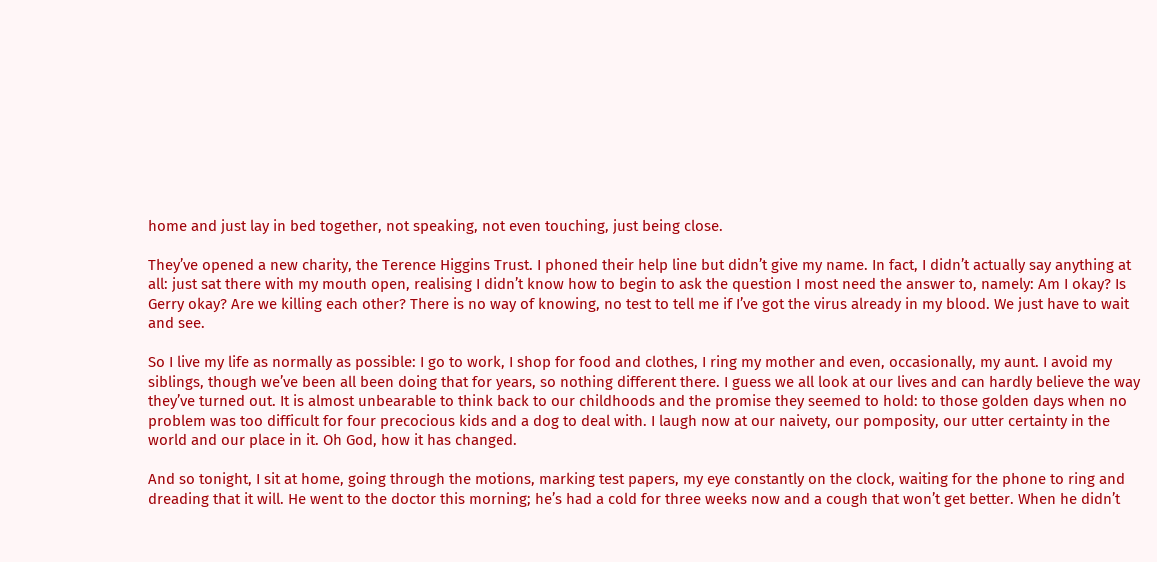home and just lay in bed together, not speaking, not even touching, just being close.

They’ve opened a new charity, the Terence Higgins Trust. I phoned their help line but didn’t give my name. In fact, I didn’t actually say anything at all: just sat there with my mouth open, realising I didn’t know how to begin to ask the question I most need the answer to, namely: Am I okay? Is Gerry okay? Are we killing each other? There is no way of knowing, no test to tell me if I’ve got the virus already in my blood. We just have to wait and see.

So I live my life as normally as possible: I go to work, I shop for food and clothes, I ring my mother and even, occasionally, my aunt. I avoid my siblings, though we’ve been all been doing that for years, so nothing different there. I guess we all look at our lives and can hardly believe the way they’ve turned out. It is almost unbearable to think back to our childhoods and the promise they seemed to hold: to those golden days when no problem was too difficult for four precocious kids and a dog to deal with. I laugh now at our naivety, our pomposity, our utter certainty in the world and our place in it. Oh God, how it has changed.

And so tonight, I sit at home, going through the motions, marking test papers, my eye constantly on the clock, waiting for the phone to ring and dreading that it will. He went to the doctor this morning; he’s had a cold for three weeks now and a cough that won’t get better. When he didn’t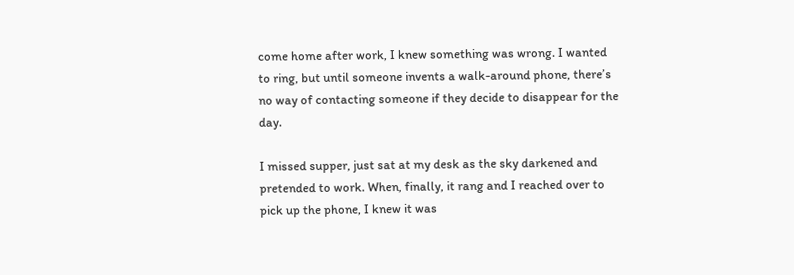come home after work, I knew something was wrong. I wanted to ring, but until someone invents a walk-around phone, there’s no way of contacting someone if they decide to disappear for the day.

I missed supper, just sat at my desk as the sky darkened and pretended to work. When, finally, it rang and I reached over to pick up the phone, I knew it was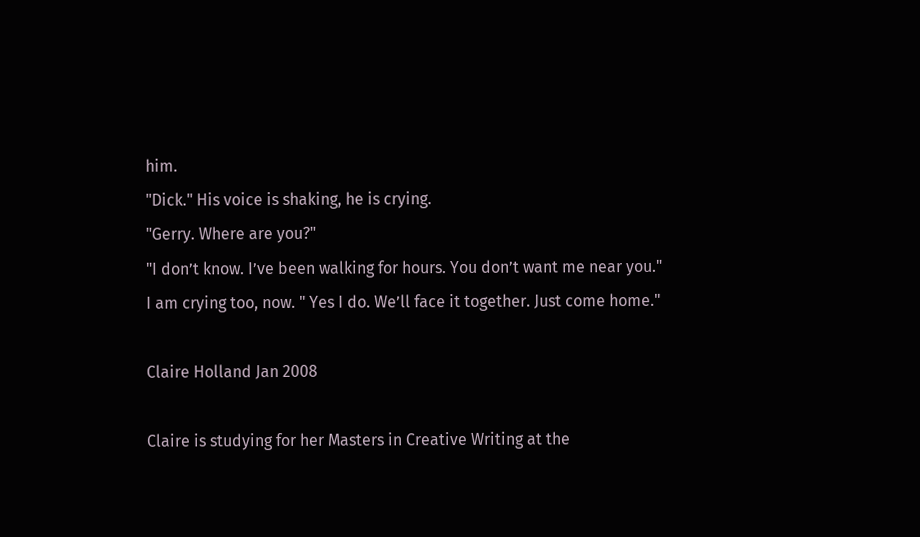him.
"Dick." His voice is shaking, he is crying.
"Gerry. Where are you?"
"I don’t know. I’ve been walking for hours. You don’t want me near you."
I am crying too, now. " Yes I do. We’ll face it together. Just come home."

Claire Holland Jan 2008

Claire is studying for her Masters in Creative Writing at the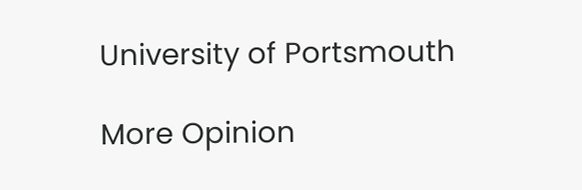University of Portsmouth

More Opinion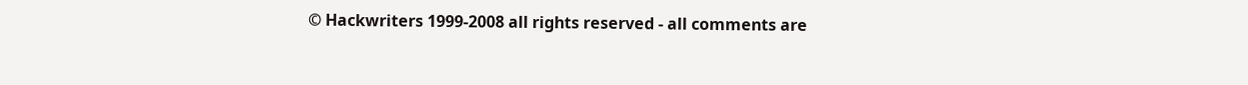© Hackwriters 1999-2008 all rights reserved - all comments are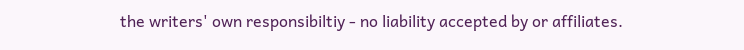the writers' own responsibiltiy - no liability accepted by or affiliates.